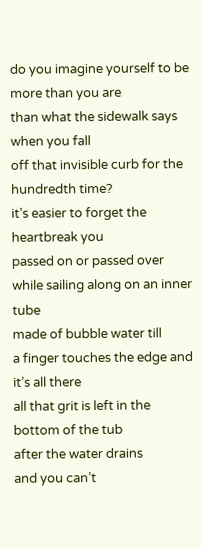do you imagine yourself to be more than you are
than what the sidewalk says when you fall
off that invisible curb for the hundredth time?
it’s easier to forget the heartbreak you
passed on or passed over
while sailing along on an inner tube
made of bubble water till
a finger touches the edge and it’s all there
all that grit is left in the bottom of the tub
after the water drains
and you can’t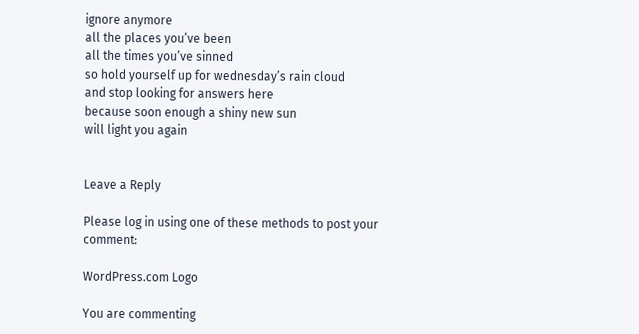ignore anymore
all the places you’ve been
all the times you’ve sinned
so hold yourself up for wednesday’s rain cloud
and stop looking for answers here
because soon enough a shiny new sun
will light you again


Leave a Reply

Please log in using one of these methods to post your comment:

WordPress.com Logo

You are commenting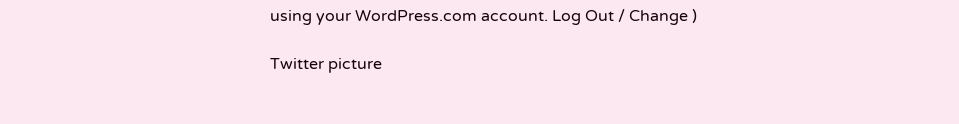using your WordPress.com account. Log Out / Change )

Twitter picture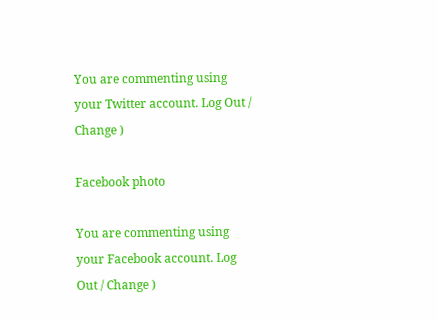You are commenting using your Twitter account. Log Out / Change )

Facebook photo

You are commenting using your Facebook account. Log Out / Change )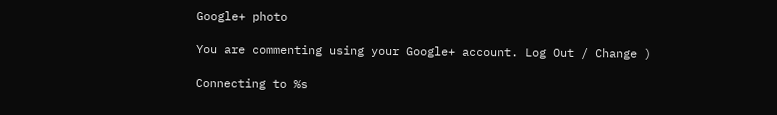Google+ photo

You are commenting using your Google+ account. Log Out / Change )

Connecting to %s